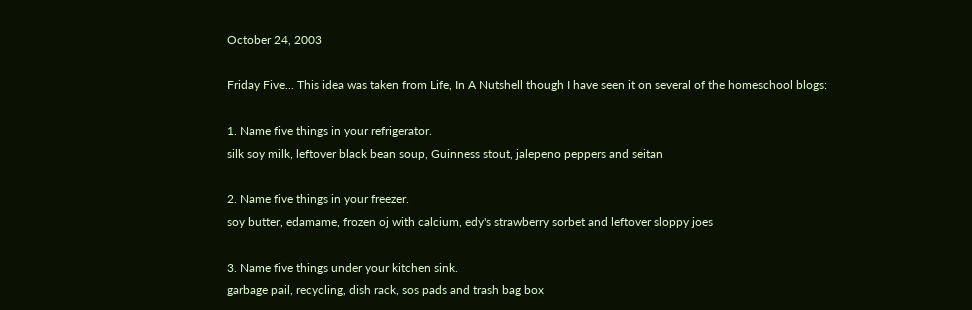October 24, 2003

Friday Five... This idea was taken from Life, In A Nutshell though I have seen it on several of the homeschool blogs:

1. Name five things in your refrigerator.
silk soy milk, leftover black bean soup, Guinness stout, jalepeno peppers and seitan

2. Name five things in your freezer.
soy butter, edamame, frozen oj with calcium, edy's strawberry sorbet and leftover sloppy joes

3. Name five things under your kitchen sink.
garbage pail, recycling, dish rack, sos pads and trash bag box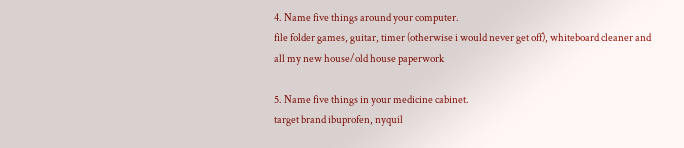4. Name five things around your computer.
file folder games, guitar, timer (otherwise i would never get off), whiteboard cleaner and all my new house/old house paperwork

5. Name five things in your medicine cabinet.
target brand ibuprofen, nyquil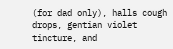(for dad only), halls cough drops, gentian violet tincture, and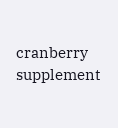cranberry supplement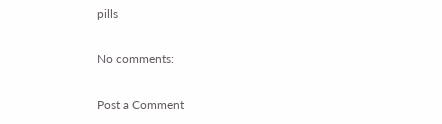pills

No comments:

Post a Comment